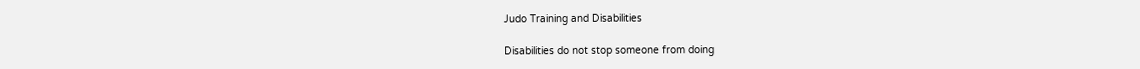Judo Training and Disabilities

Disabilities do not stop someone from doing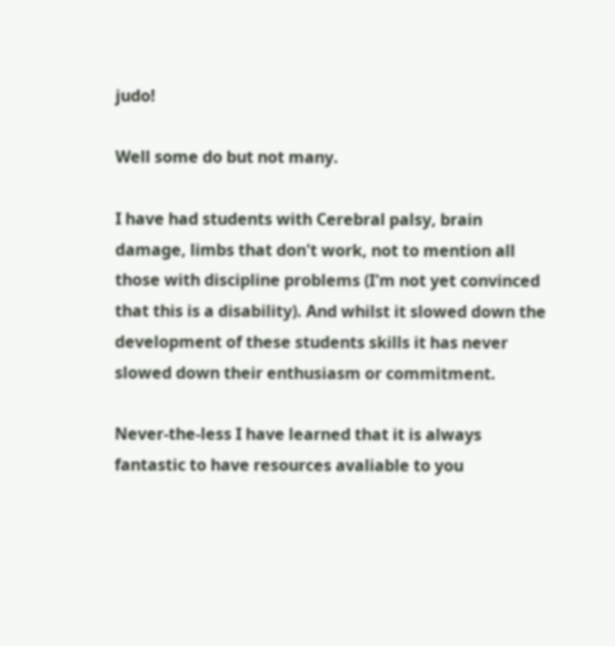judo!

Well some do but not many.

I have had students with Cerebral palsy, brain damage, limbs that don't work, not to mention all those with discipline problems (I'm not yet convinced that this is a disability). And whilst it slowed down the development of these students skills it has never slowed down their enthusiasm or commitment.

Never-the-less I have learned that it is always fantastic to have resources avaliable to you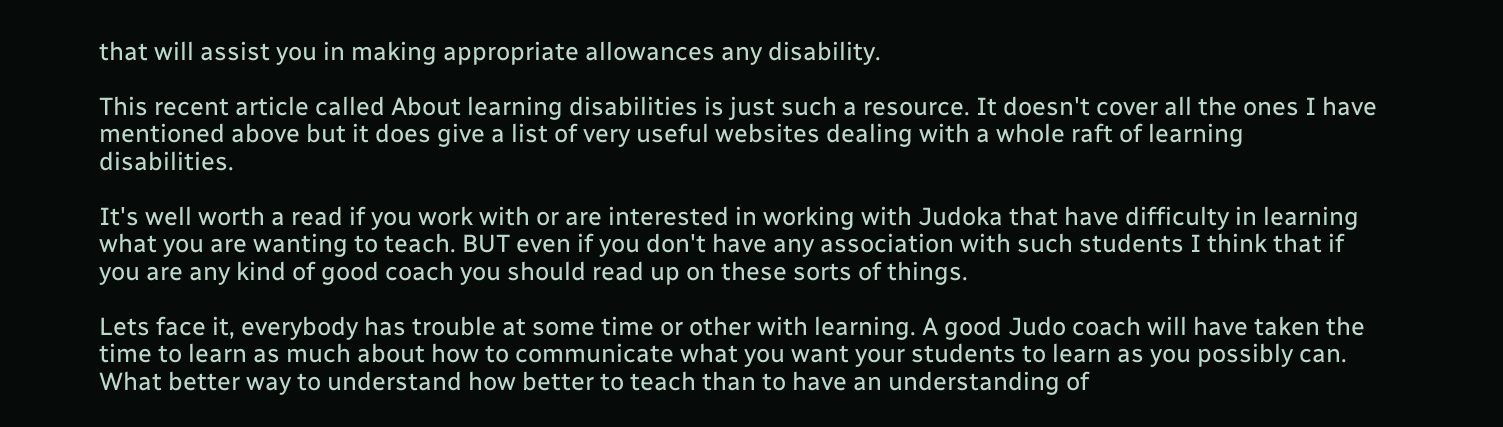that will assist you in making appropriate allowances any disability.

This recent article called About learning disabilities is just such a resource. It doesn't cover all the ones I have mentioned above but it does give a list of very useful websites dealing with a whole raft of learning disabilities.

It's well worth a read if you work with or are interested in working with Judoka that have difficulty in learning what you are wanting to teach. BUT even if you don't have any association with such students I think that if you are any kind of good coach you should read up on these sorts of things.

Lets face it, everybody has trouble at some time or other with learning. A good Judo coach will have taken the time to learn as much about how to communicate what you want your students to learn as you possibly can. What better way to understand how better to teach than to have an understanding of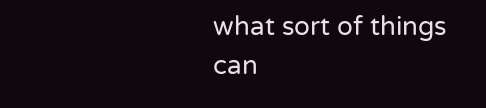what sort of things can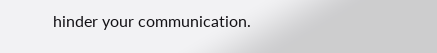hinder your communication.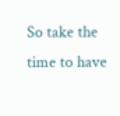So take the time to have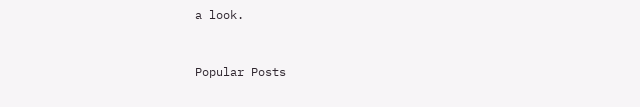a look.


Popular Posts